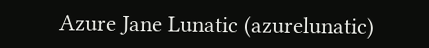Azure Jane Lunatic (azurelunatic)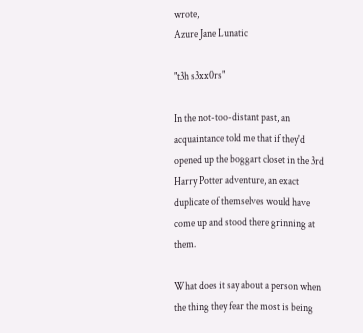wrote,
Azure Jane Lunatic

"t3h s3xx0rs"

In the not-too-distant past, an acquaintance told me that if they'd opened up the boggart closet in the 3rd Harry Potter adventure, an exact duplicate of themselves would have come up and stood there grinning at them.

What does it say about a person when the thing they fear the most is being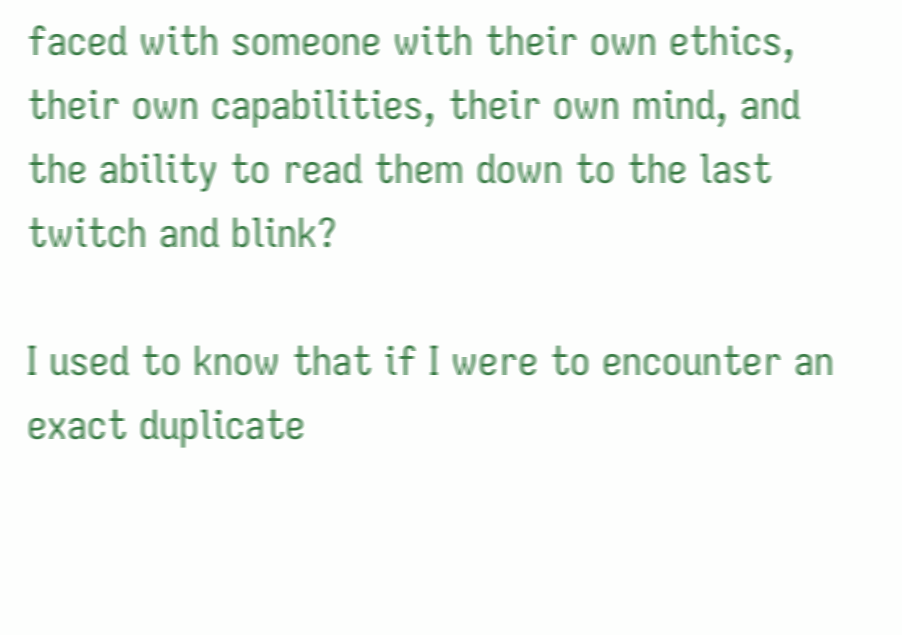faced with someone with their own ethics, their own capabilities, their own mind, and the ability to read them down to the last twitch and blink?

I used to know that if I were to encounter an exact duplicate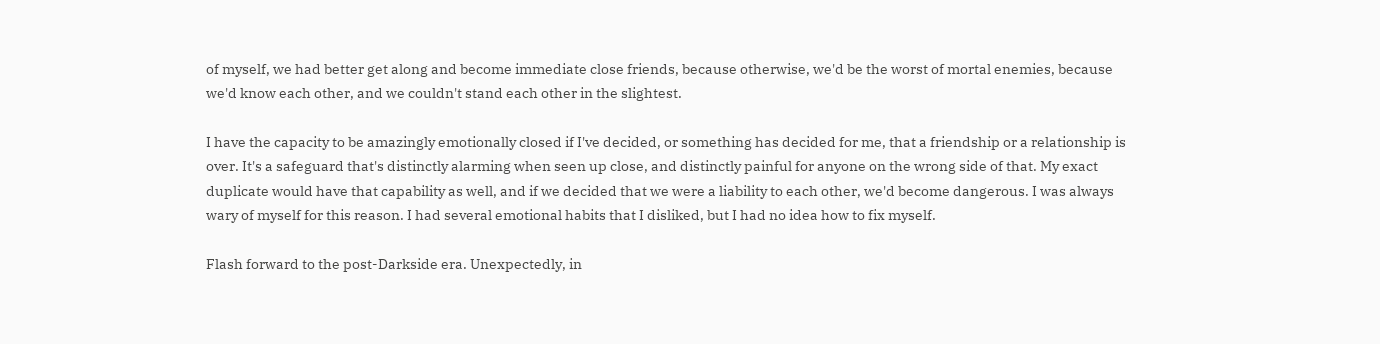of myself, we had better get along and become immediate close friends, because otherwise, we'd be the worst of mortal enemies, because we'd know each other, and we couldn't stand each other in the slightest.

I have the capacity to be amazingly emotionally closed if I've decided, or something has decided for me, that a friendship or a relationship is over. It's a safeguard that's distinctly alarming when seen up close, and distinctly painful for anyone on the wrong side of that. My exact duplicate would have that capability as well, and if we decided that we were a liability to each other, we'd become dangerous. I was always wary of myself for this reason. I had several emotional habits that I disliked, but I had no idea how to fix myself.

Flash forward to the post-Darkside era. Unexpectedly, in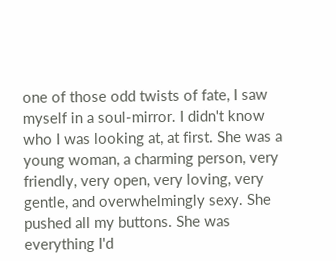one of those odd twists of fate, I saw myself in a soul-mirror. I didn't know who I was looking at, at first. She was a young woman, a charming person, very friendly, very open, very loving, very gentle, and overwhelmingly sexy. She pushed all my buttons. She was everything I'd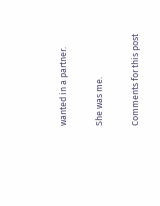wanted in a partner.

She was me.

Comments for this post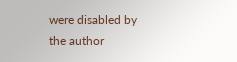were disabled by the author